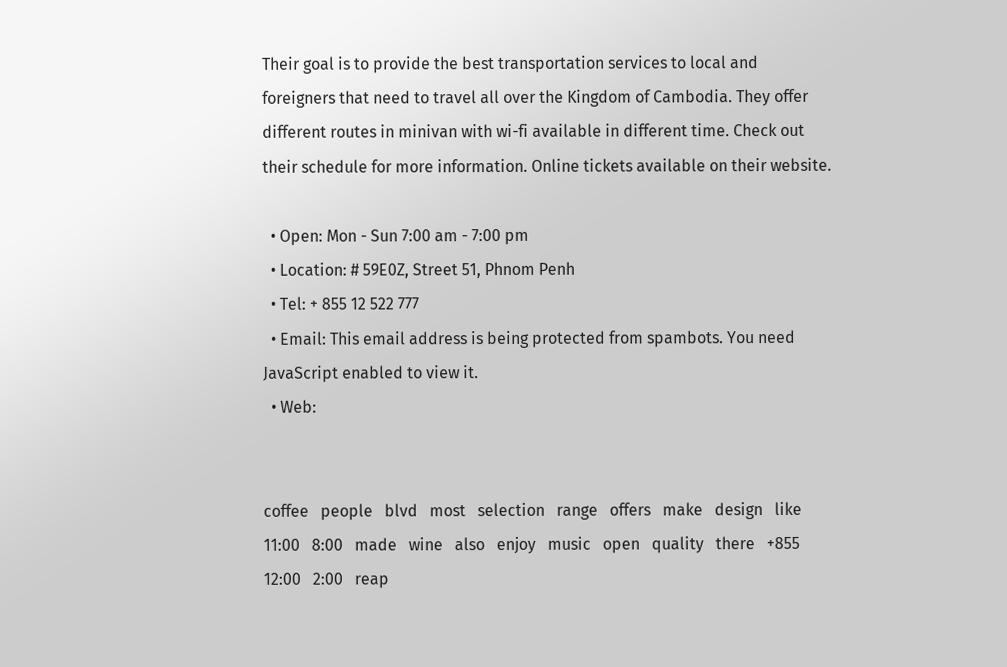Their goal is to provide the best transportation services to local and foreigners that need to travel all over the Kingdom of Cambodia. They offer different routes in minivan with wi-fi available in different time. Check out their schedule for more information. Online tickets available on their website.

  • Open: Mon - Sun 7:00 am - 7:00 pm
  • Location: # 59E0Z, Street 51, Phnom Penh
  • Tel: + 855 12 522 777
  • Email: This email address is being protected from spambots. You need JavaScript enabled to view it.
  • Web:


coffee   people   blvd   most   selection   range   offers   make   design   like   11:00   8:00   made   wine   also   enjoy   music   open   quality   there   +855   12:00   2:00   reap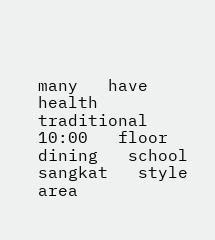many   have   health   traditional   10:00   floor   dining   school   sangkat   style   area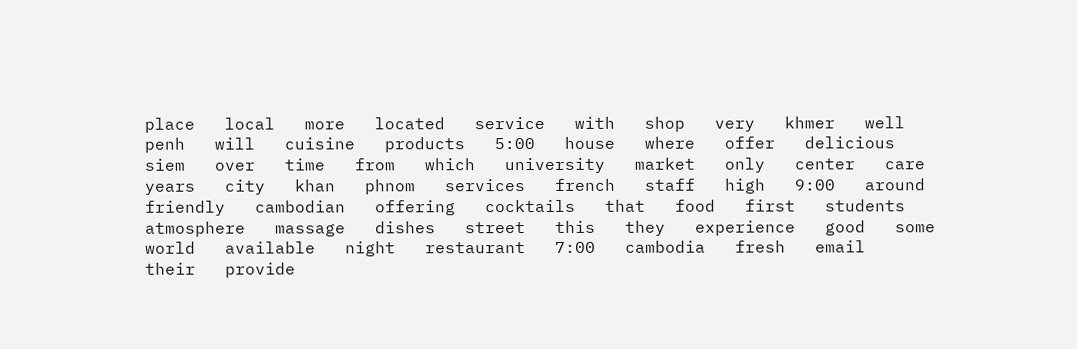place   local   more   located   service   with   shop   very   khmer   well   penh   will   cuisine   products   5:00   house   where   offer   delicious   siem   over   time   from   which   university   market   only   center   care   years   city   khan   phnom   services   french   staff   high   9:00   around   friendly   cambodian   offering   cocktails   that   food   first   students   atmosphere   massage   dishes   street   this   they   experience   good   some   world   available   night   restaurant   7:00   cambodia   fresh   email   their   provide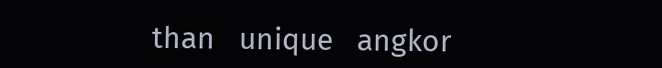than   unique   angkor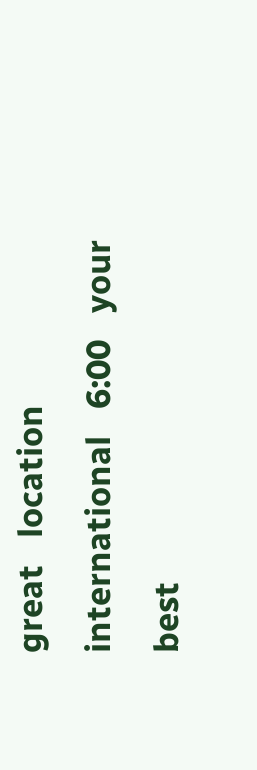great   location   international   6:00   your   best